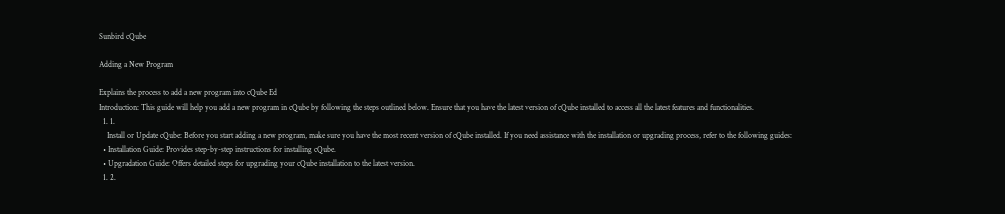Sunbird cQube

Adding a New Program

Explains the process to add a new program into cQube Ed
Introduction: This guide will help you add a new program in cQube by following the steps outlined below. Ensure that you have the latest version of cQube installed to access all the latest features and functionalities.
  1. 1.
    Install or Update cQube: Before you start adding a new program, make sure you have the most recent version of cQube installed. If you need assistance with the installation or upgrading process, refer to the following guides:
  • Installation Guide: Provides step-by-step instructions for installing cQube.
  • Upgradation Guide: Offers detailed steps for upgrading your cQube installation to the latest version.
  1. 2.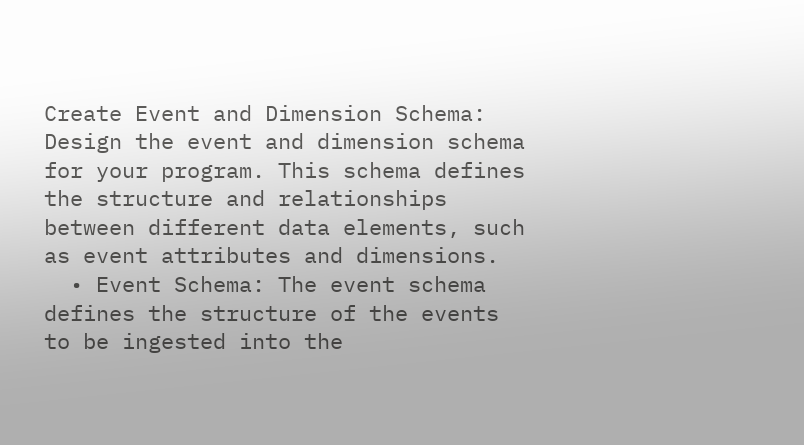Create Event and Dimension Schema: Design the event and dimension schema for your program. This schema defines the structure and relationships between different data elements, such as event attributes and dimensions.
  • Event Schema: The event schema defines the structure of the events to be ingested into the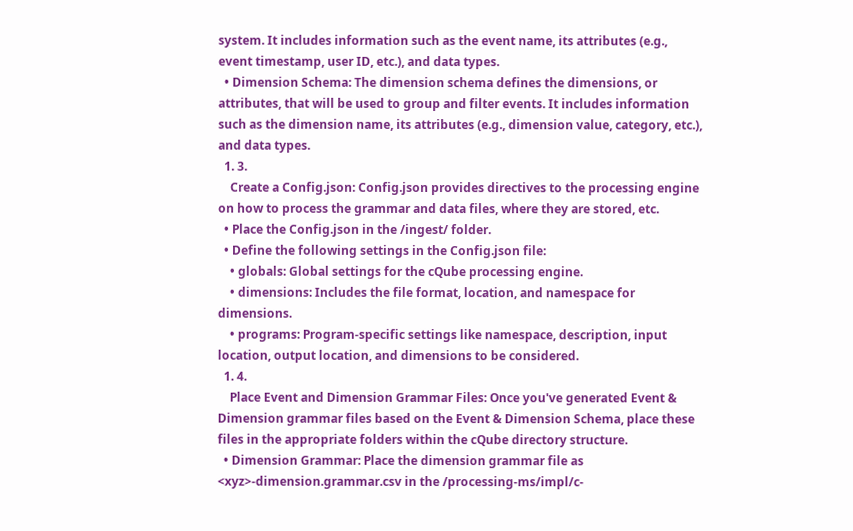system. It includes information such as the event name, its attributes (e.g., event timestamp, user ID, etc.), and data types.
  • Dimension Schema: The dimension schema defines the dimensions, or attributes, that will be used to group and filter events. It includes information such as the dimension name, its attributes (e.g., dimension value, category, etc.), and data types.
  1. 3.
    Create a Config.json: Config.json provides directives to the processing engine on how to process the grammar and data files, where they are stored, etc.
  • Place the Config.json in the /ingest/ folder.
  • Define the following settings in the Config.json file:
    • globals: Global settings for the cQube processing engine.
    • dimensions: Includes the file format, location, and namespace for dimensions.
    • programs: Program-specific settings like namespace, description, input location, output location, and dimensions to be considered.
  1. 4.
    Place Event and Dimension Grammar Files: Once you've generated Event & Dimension grammar files based on the Event & Dimension Schema, place these files in the appropriate folders within the cQube directory structure.
  • Dimension Grammar: Place the dimension grammar file as <xyz>-dimension.grammar.csv in the /processing-ms/impl/c-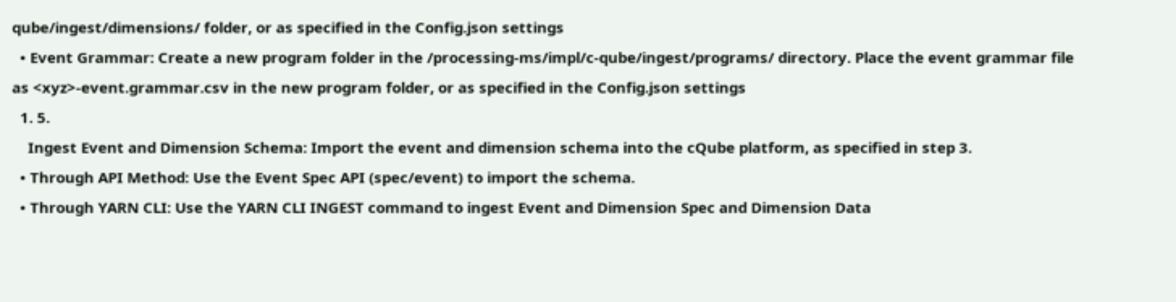qube/ingest/dimensions/ folder, or as specified in the Config.json settings
  • Event Grammar: Create a new program folder in the /processing-ms/impl/c-qube/ingest/programs/ directory. Place the event grammar file as <xyz>-event.grammar.csv in the new program folder, or as specified in the Config.json settings
  1. 5.
    Ingest Event and Dimension Schema: Import the event and dimension schema into the cQube platform, as specified in step 3.
  • Through API Method: Use the Event Spec API (spec/event) to import the schema.
  • Through YARN CLI: Use the YARN CLI INGEST command to ingest Event and Dimension Spec and Dimension Data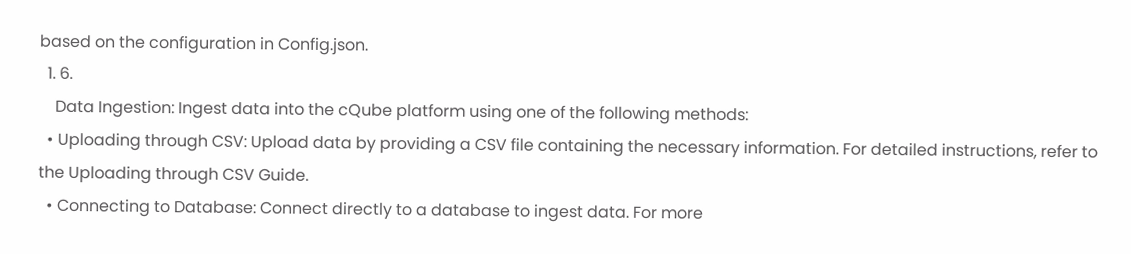based on the configuration in Config.json.
  1. 6.
    Data Ingestion: Ingest data into the cQube platform using one of the following methods:
  • Uploading through CSV: Upload data by providing a CSV file containing the necessary information. For detailed instructions, refer to the Uploading through CSV Guide.
  • Connecting to Database: Connect directly to a database to ingest data. For more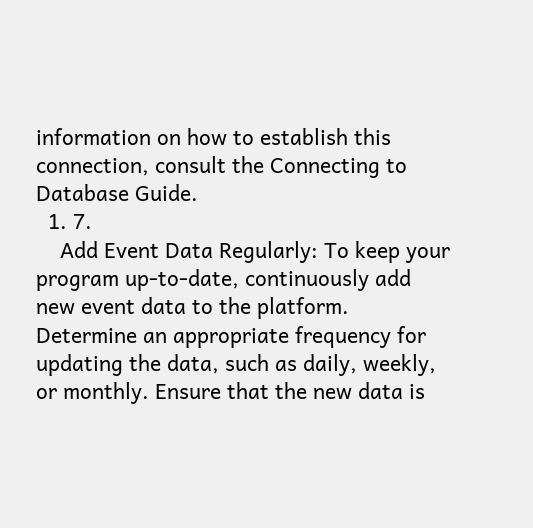information on how to establish this connection, consult the Connecting to Database Guide.
  1. 7.
    Add Event Data Regularly: To keep your program up-to-date, continuously add new event data to the platform. Determine an appropriate frequency for updating the data, such as daily, weekly, or monthly. Ensure that the new data is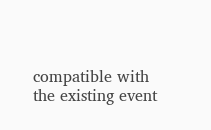compatible with the existing event